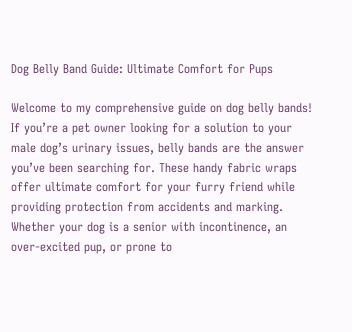Dog Belly Band Guide: Ultimate Comfort for Pups

Welcome to my comprehensive guide on dog belly bands! If you’re a pet owner looking for a solution to your male dog’s urinary issues, belly bands are the answer you’ve been searching for. These handy fabric wraps offer ultimate comfort for your furry friend while providing protection from accidents and marking. Whether your dog is a senior with incontinence, an over-excited pup, or prone to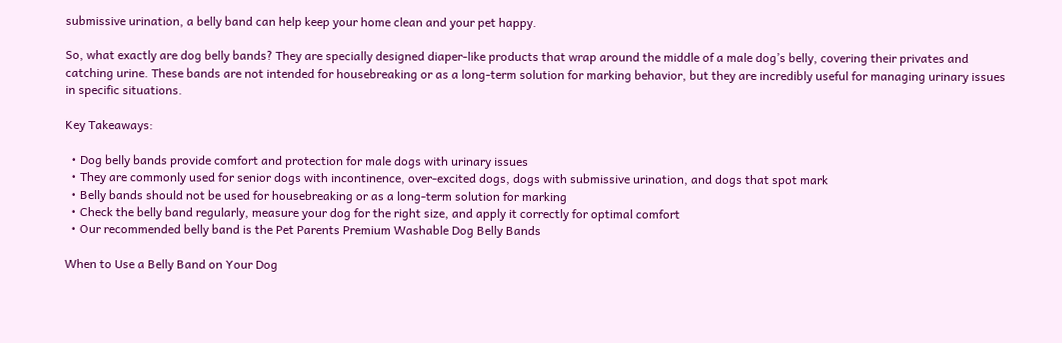submissive urination, a belly band can help keep your home clean and your pet happy.

So, what exactly are dog belly bands? They are specially designed diaper-like products that wrap around the middle of a male dog’s belly, covering their privates and catching urine. These bands are not intended for housebreaking or as a long-term solution for marking behavior, but they are incredibly useful for managing urinary issues in specific situations.

Key Takeaways:

  • Dog belly bands provide comfort and protection for male dogs with urinary issues
  • They are commonly used for senior dogs with incontinence, over-excited dogs, dogs with submissive urination, and dogs that spot mark
  • Belly bands should not be used for housebreaking or as a long-term solution for marking
  • Check the belly band regularly, measure your dog for the right size, and apply it correctly for optimal comfort
  • Our recommended belly band is the Pet Parents Premium Washable Dog Belly Bands

When to Use a Belly Band on Your Dog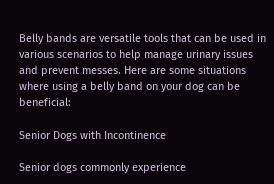Belly bands are versatile tools that can be used in various scenarios to help manage urinary issues and prevent messes. Here are some situations where using a belly band on your dog can be beneficial:

Senior Dogs with Incontinence

Senior dogs commonly experience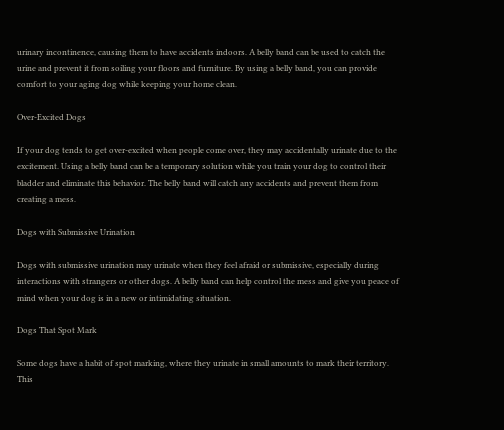urinary incontinence, causing them to have accidents indoors. A belly band can be used to catch the urine and prevent it from soiling your floors and furniture. By using a belly band, you can provide comfort to your aging dog while keeping your home clean.

Over-Excited Dogs

If your dog tends to get over-excited when people come over, they may accidentally urinate due to the excitement. Using a belly band can be a temporary solution while you train your dog to control their bladder and eliminate this behavior. The belly band will catch any accidents and prevent them from creating a mess.

Dogs with Submissive Urination

Dogs with submissive urination may urinate when they feel afraid or submissive, especially during interactions with strangers or other dogs. A belly band can help control the mess and give you peace of mind when your dog is in a new or intimidating situation.

Dogs That Spot Mark

Some dogs have a habit of spot marking, where they urinate in small amounts to mark their territory. This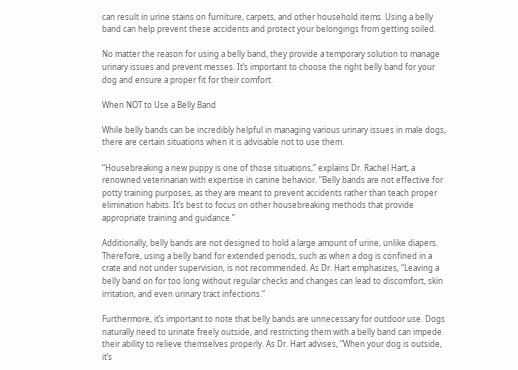can result in urine stains on furniture, carpets, and other household items. Using a belly band can help prevent these accidents and protect your belongings from getting soiled.

No matter the reason for using a belly band, they provide a temporary solution to manage urinary issues and prevent messes. It’s important to choose the right belly band for your dog and ensure a proper fit for their comfort.

When NOT to Use a Belly Band

While belly bands can be incredibly helpful in managing various urinary issues in male dogs, there are certain situations when it is advisable not to use them.

“Housebreaking a new puppy is one of those situations,” explains Dr. Rachel Hart, a renowned veterinarian with expertise in canine behavior. “Belly bands are not effective for potty training purposes, as they are meant to prevent accidents rather than teach proper elimination habits. It’s best to focus on other housebreaking methods that provide appropriate training and guidance.”

Additionally, belly bands are not designed to hold a large amount of urine, unlike diapers. Therefore, using a belly band for extended periods, such as when a dog is confined in a crate and not under supervision, is not recommended. As Dr. Hart emphasizes, “Leaving a belly band on for too long without regular checks and changes can lead to discomfort, skin irritation, and even urinary tract infections.”

Furthermore, it’s important to note that belly bands are unnecessary for outdoor use. Dogs naturally need to urinate freely outside, and restricting them with a belly band can impede their ability to relieve themselves properly. As Dr. Hart advises, “When your dog is outside, it’s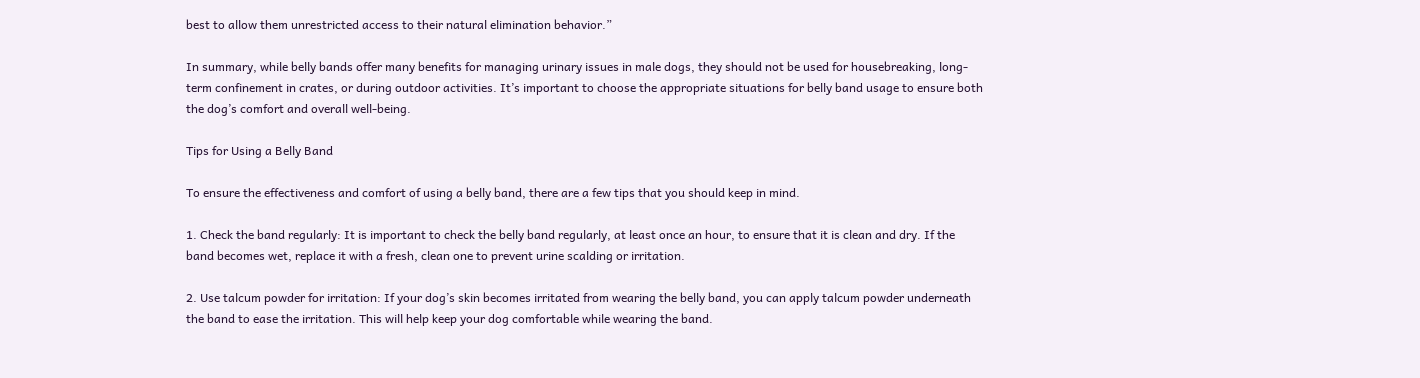best to allow them unrestricted access to their natural elimination behavior.”

In summary, while belly bands offer many benefits for managing urinary issues in male dogs, they should not be used for housebreaking, long-term confinement in crates, or during outdoor activities. It’s important to choose the appropriate situations for belly band usage to ensure both the dog’s comfort and overall well-being.

Tips for Using a Belly Band

To ensure the effectiveness and comfort of using a belly band, there are a few tips that you should keep in mind.

1. Check the band regularly: It is important to check the belly band regularly, at least once an hour, to ensure that it is clean and dry. If the band becomes wet, replace it with a fresh, clean one to prevent urine scalding or irritation.

2. Use talcum powder for irritation: If your dog’s skin becomes irritated from wearing the belly band, you can apply talcum powder underneath the band to ease the irritation. This will help keep your dog comfortable while wearing the band.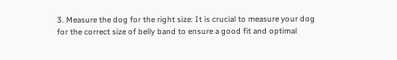3. Measure the dog for the right size: It is crucial to measure your dog for the correct size of belly band to ensure a good fit and optimal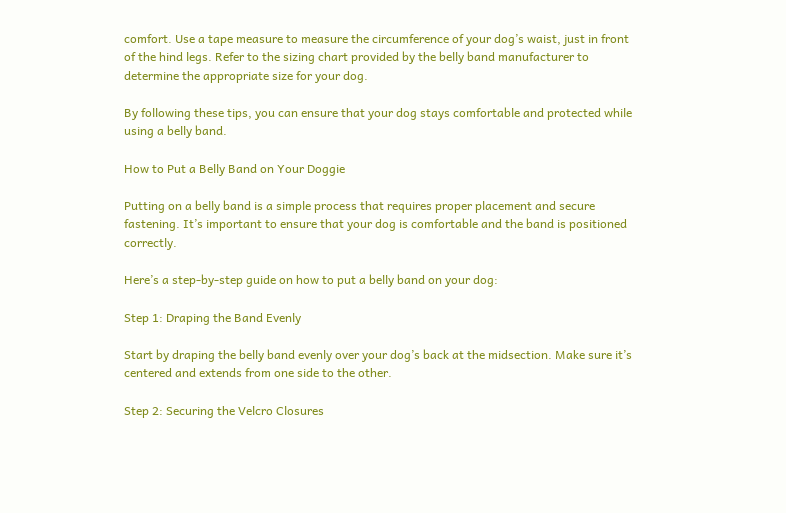comfort. Use a tape measure to measure the circumference of your dog’s waist, just in front of the hind legs. Refer to the sizing chart provided by the belly band manufacturer to determine the appropriate size for your dog.

By following these tips, you can ensure that your dog stays comfortable and protected while using a belly band.

How to Put a Belly Band on Your Doggie

Putting on a belly band is a simple process that requires proper placement and secure fastening. It’s important to ensure that your dog is comfortable and the band is positioned correctly.

Here’s a step-by-step guide on how to put a belly band on your dog:

Step 1: Draping the Band Evenly

Start by draping the belly band evenly over your dog’s back at the midsection. Make sure it’s centered and extends from one side to the other.

Step 2: Securing the Velcro Closures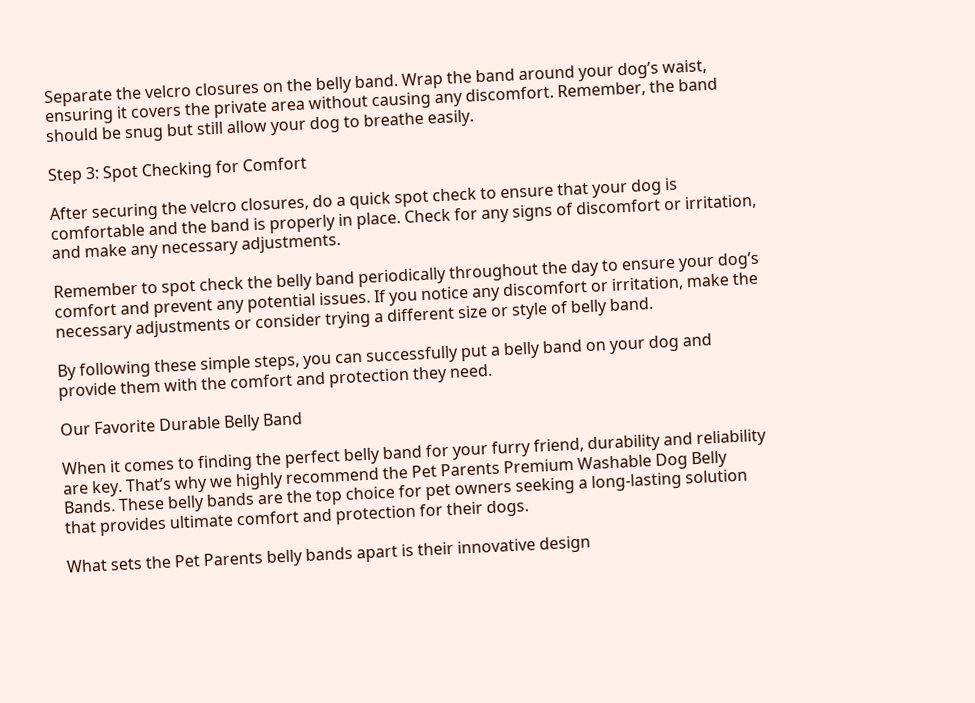Separate the velcro closures on the belly band. Wrap the band around your dog’s waist, ensuring it covers the private area without causing any discomfort. Remember, the band should be snug but still allow your dog to breathe easily.

Step 3: Spot Checking for Comfort

After securing the velcro closures, do a quick spot check to ensure that your dog is comfortable and the band is properly in place. Check for any signs of discomfort or irritation, and make any necessary adjustments.

Remember to spot check the belly band periodically throughout the day to ensure your dog’s comfort and prevent any potential issues. If you notice any discomfort or irritation, make the necessary adjustments or consider trying a different size or style of belly band.

By following these simple steps, you can successfully put a belly band on your dog and provide them with the comfort and protection they need.

Our Favorite Durable Belly Band

When it comes to finding the perfect belly band for your furry friend, durability and reliability are key. That’s why we highly recommend the Pet Parents Premium Washable Dog Belly Bands. These belly bands are the top choice for pet owners seeking a long-lasting solution that provides ultimate comfort and protection for their dogs.

What sets the Pet Parents belly bands apart is their innovative design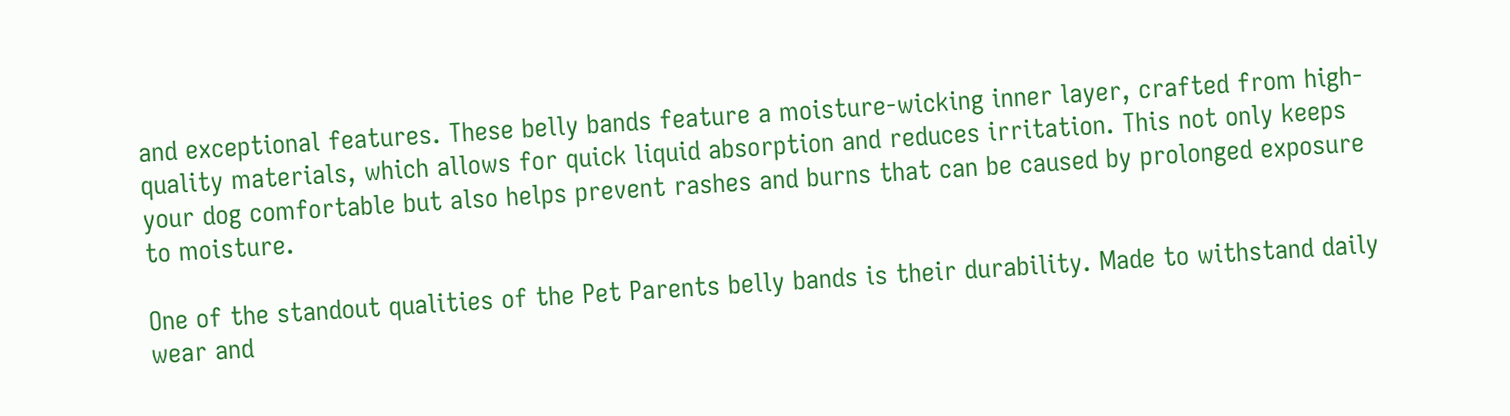and exceptional features. These belly bands feature a moisture-wicking inner layer, crafted from high-quality materials, which allows for quick liquid absorption and reduces irritation. This not only keeps your dog comfortable but also helps prevent rashes and burns that can be caused by prolonged exposure to moisture.

One of the standout qualities of the Pet Parents belly bands is their durability. Made to withstand daily wear and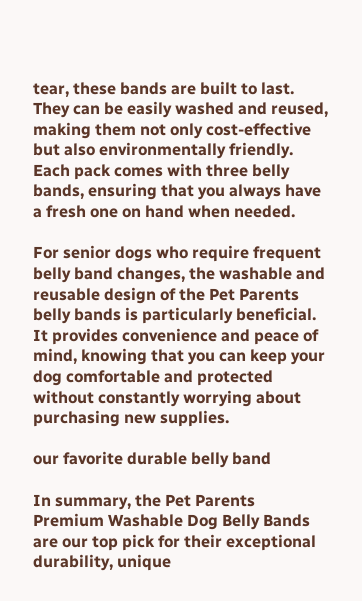tear, these bands are built to last. They can be easily washed and reused, making them not only cost-effective but also environmentally friendly. Each pack comes with three belly bands, ensuring that you always have a fresh one on hand when needed.

For senior dogs who require frequent belly band changes, the washable and reusable design of the Pet Parents belly bands is particularly beneficial. It provides convenience and peace of mind, knowing that you can keep your dog comfortable and protected without constantly worrying about purchasing new supplies.

our favorite durable belly band

In summary, the Pet Parents Premium Washable Dog Belly Bands are our top pick for their exceptional durability, unique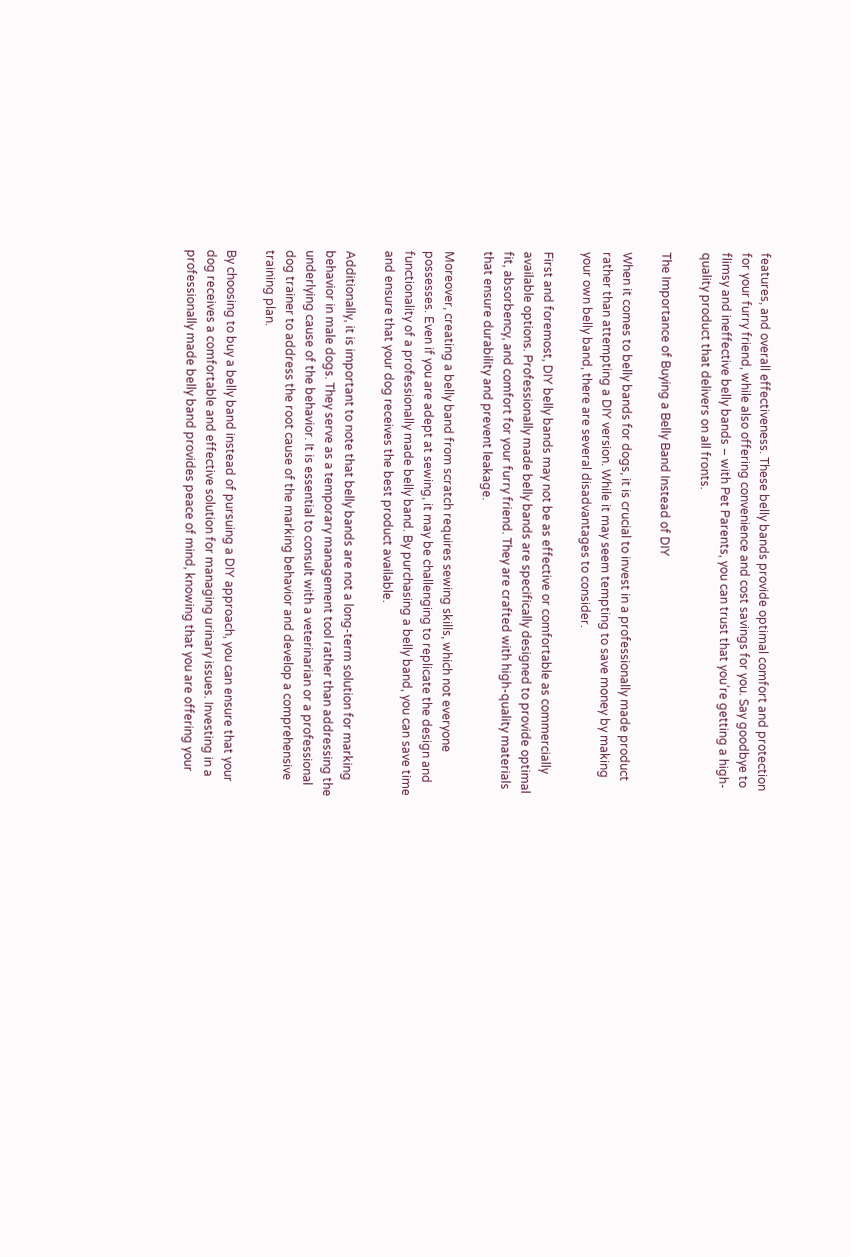features, and overall effectiveness. These belly bands provide optimal comfort and protection for your furry friend, while also offering convenience and cost savings for you. Say goodbye to flimsy and ineffective belly bands – with Pet Parents, you can trust that you’re getting a high-quality product that delivers on all fronts.

The Importance of Buying a Belly Band Instead of DIY

When it comes to belly bands for dogs, it is crucial to invest in a professionally made product rather than attempting a DIY version. While it may seem tempting to save money by making your own belly band, there are several disadvantages to consider.

First and foremost, DIY belly bands may not be as effective or comfortable as commercially available options. Professionally made belly bands are specifically designed to provide optimal fit, absorbency, and comfort for your furry friend. They are crafted with high-quality materials that ensure durability and prevent leakage.

Moreover, creating a belly band from scratch requires sewing skills, which not everyone possesses. Even if you are adept at sewing, it may be challenging to replicate the design and functionality of a professionally made belly band. By purchasing a belly band, you can save time and ensure that your dog receives the best product available.

Additionally, it is important to note that belly bands are not a long-term solution for marking behavior in male dogs. They serve as a temporary management tool rather than addressing the underlying cause of the behavior. It is essential to consult with a veterinarian or a professional dog trainer to address the root cause of the marking behavior and develop a comprehensive training plan.

By choosing to buy a belly band instead of pursuing a DIY approach, you can ensure that your dog receives a comfortable and effective solution for managing urinary issues. Investing in a professionally made belly band provides peace of mind, knowing that you are offering your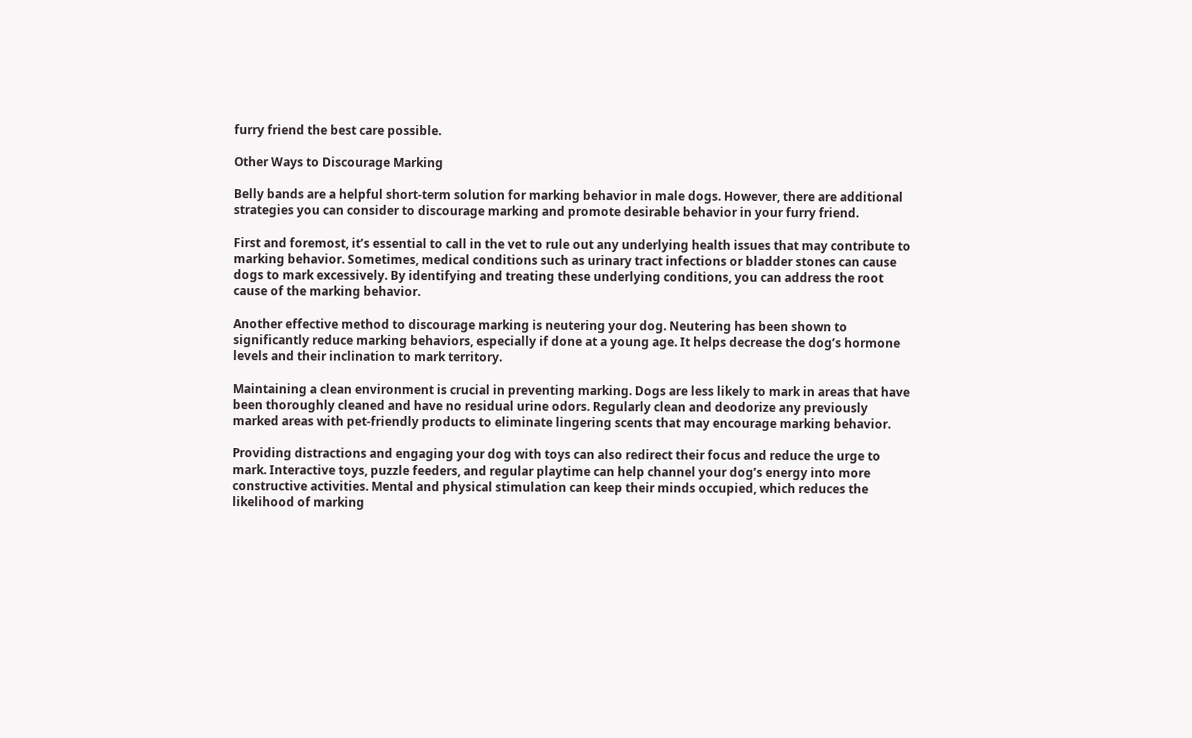furry friend the best care possible.

Other Ways to Discourage Marking

Belly bands are a helpful short-term solution for marking behavior in male dogs. However, there are additional strategies you can consider to discourage marking and promote desirable behavior in your furry friend.

First and foremost, it’s essential to call in the vet to rule out any underlying health issues that may contribute to marking behavior. Sometimes, medical conditions such as urinary tract infections or bladder stones can cause dogs to mark excessively. By identifying and treating these underlying conditions, you can address the root cause of the marking behavior.

Another effective method to discourage marking is neutering your dog. Neutering has been shown to significantly reduce marking behaviors, especially if done at a young age. It helps decrease the dog’s hormone levels and their inclination to mark territory.

Maintaining a clean environment is crucial in preventing marking. Dogs are less likely to mark in areas that have been thoroughly cleaned and have no residual urine odors. Regularly clean and deodorize any previously marked areas with pet-friendly products to eliminate lingering scents that may encourage marking behavior.

Providing distractions and engaging your dog with toys can also redirect their focus and reduce the urge to mark. Interactive toys, puzzle feeders, and regular playtime can help channel your dog’s energy into more constructive activities. Mental and physical stimulation can keep their minds occupied, which reduces the likelihood of marking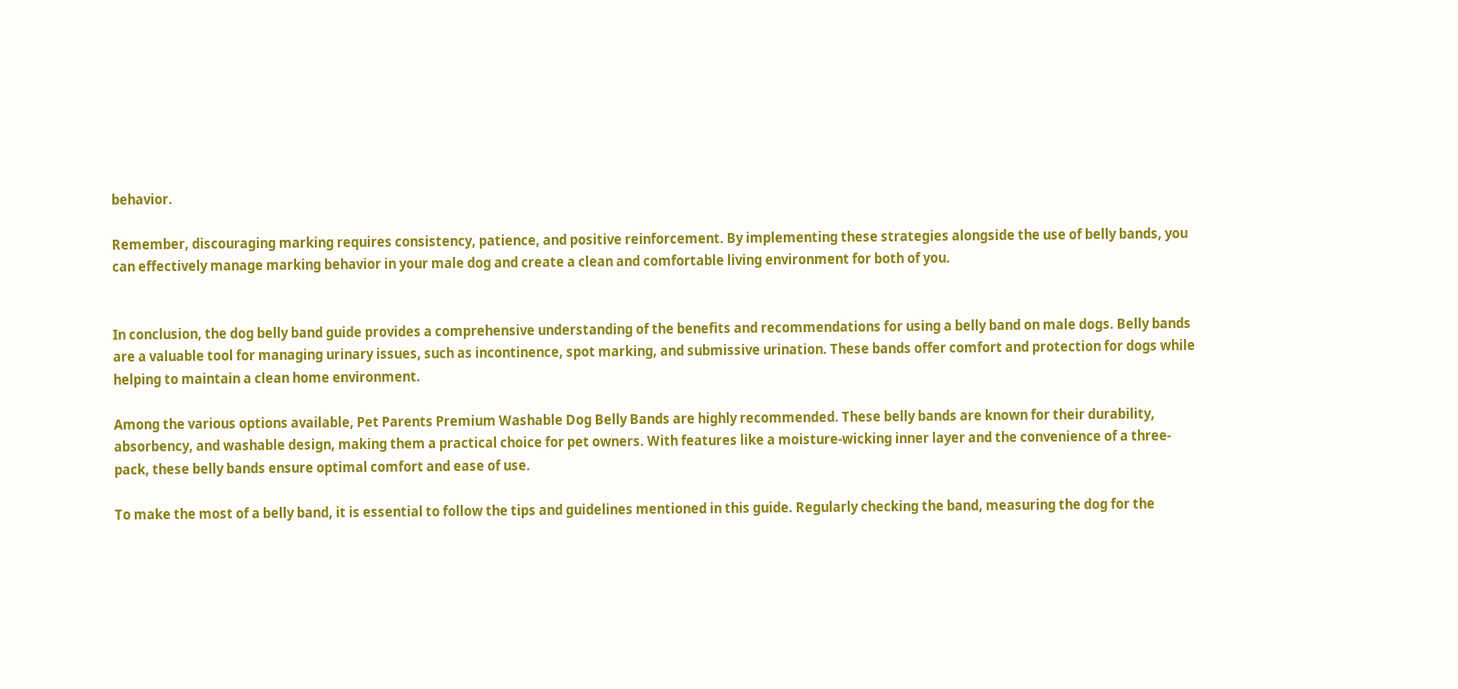behavior.

Remember, discouraging marking requires consistency, patience, and positive reinforcement. By implementing these strategies alongside the use of belly bands, you can effectively manage marking behavior in your male dog and create a clean and comfortable living environment for both of you.


In conclusion, the dog belly band guide provides a comprehensive understanding of the benefits and recommendations for using a belly band on male dogs. Belly bands are a valuable tool for managing urinary issues, such as incontinence, spot marking, and submissive urination. These bands offer comfort and protection for dogs while helping to maintain a clean home environment.

Among the various options available, Pet Parents Premium Washable Dog Belly Bands are highly recommended. These belly bands are known for their durability, absorbency, and washable design, making them a practical choice for pet owners. With features like a moisture-wicking inner layer and the convenience of a three-pack, these belly bands ensure optimal comfort and ease of use.

To make the most of a belly band, it is essential to follow the tips and guidelines mentioned in this guide. Regularly checking the band, measuring the dog for the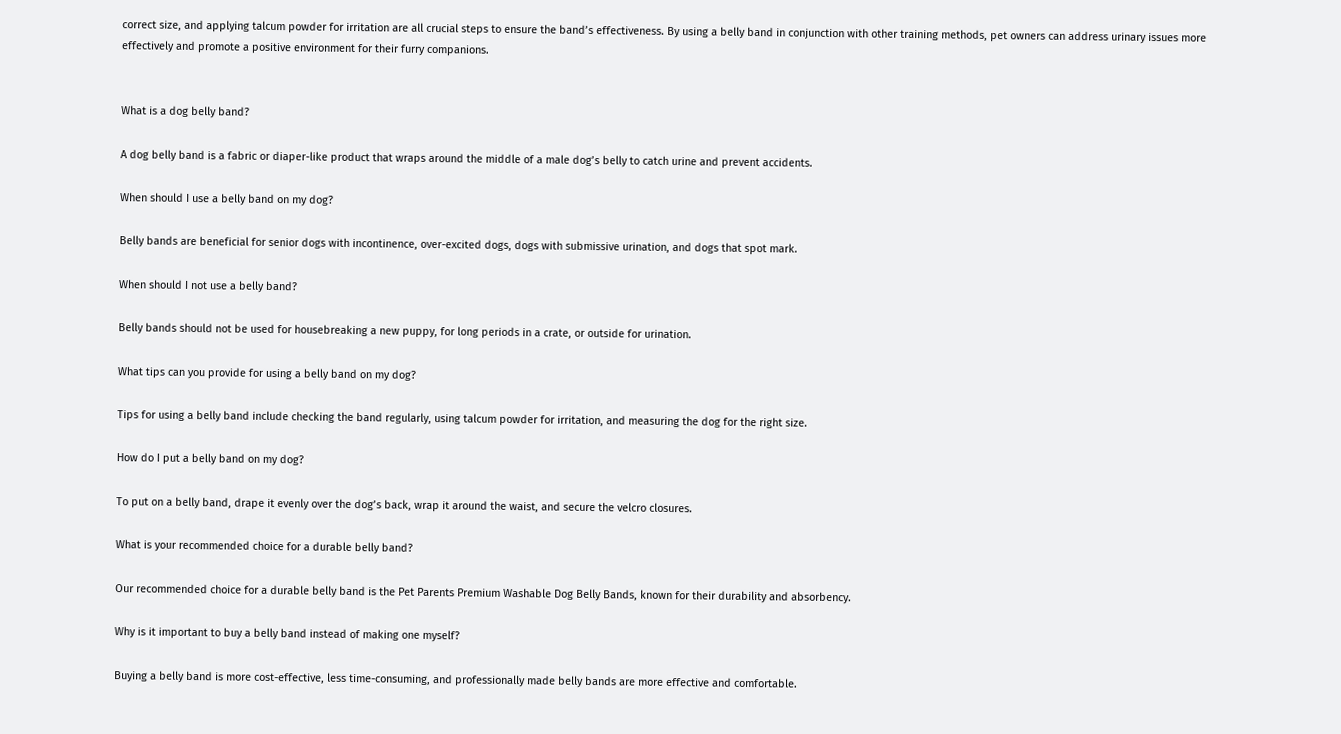correct size, and applying talcum powder for irritation are all crucial steps to ensure the band’s effectiveness. By using a belly band in conjunction with other training methods, pet owners can address urinary issues more effectively and promote a positive environment for their furry companions.


What is a dog belly band?

A dog belly band is a fabric or diaper-like product that wraps around the middle of a male dog’s belly to catch urine and prevent accidents.

When should I use a belly band on my dog?

Belly bands are beneficial for senior dogs with incontinence, over-excited dogs, dogs with submissive urination, and dogs that spot mark.

When should I not use a belly band?

Belly bands should not be used for housebreaking a new puppy, for long periods in a crate, or outside for urination.

What tips can you provide for using a belly band on my dog?

Tips for using a belly band include checking the band regularly, using talcum powder for irritation, and measuring the dog for the right size.

How do I put a belly band on my dog?

To put on a belly band, drape it evenly over the dog’s back, wrap it around the waist, and secure the velcro closures.

What is your recommended choice for a durable belly band?

Our recommended choice for a durable belly band is the Pet Parents Premium Washable Dog Belly Bands, known for their durability and absorbency.

Why is it important to buy a belly band instead of making one myself?

Buying a belly band is more cost-effective, less time-consuming, and professionally made belly bands are more effective and comfortable.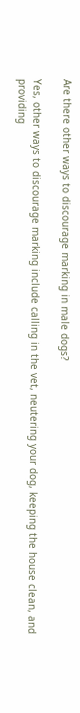Are there other ways to discourage marking in male dogs?

Yes, other ways to discourage marking include calling in the vet, neutering your dog, keeping the house clean, and providing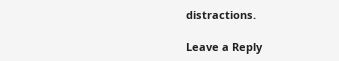distractions.

Leave a Reply